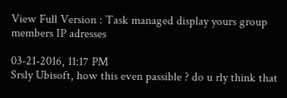View Full Version : Task managed display yours group members IP adresses

03-21-2016, 11:17 PM
Srsly Ubisoft, how this even passible ? do u rly think that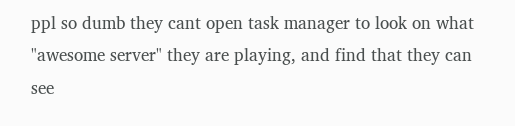ppl so dumb they cant open task manager to look on what "awesome server" they are playing, and find that they can see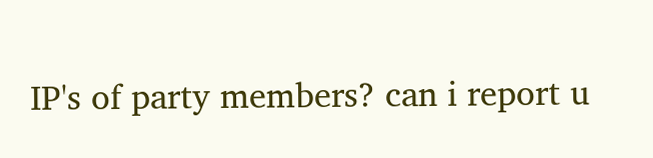IP's of party members? can i report u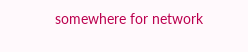somewhere for network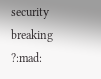security breaking ?:mad: